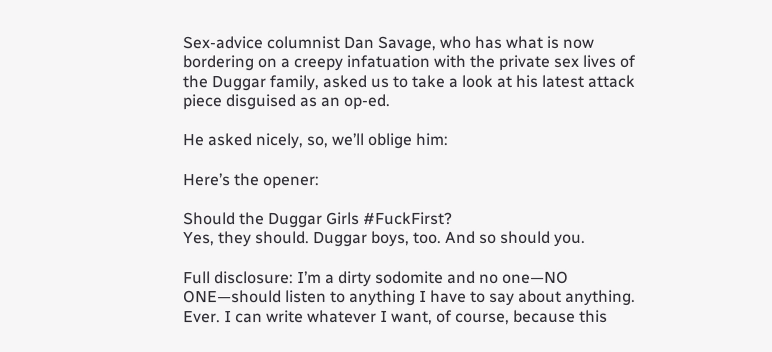Sex-advice columnist Dan Savage, who has what is now bordering on a creepy infatuation with the private sex lives of the Duggar family, asked us to take a look at his latest attack piece disguised as an op-ed.

He asked nicely, so, we’ll oblige him:

Here’s the opener:

Should the Duggar Girls #FuckFirst?
Yes, they should. Duggar boys, too. And so should you.

Full disclosure: I’m a dirty sodomite and no one—NO ONE—should listen to anything I have to say about anything. Ever. I can write whatever I want, of course, because this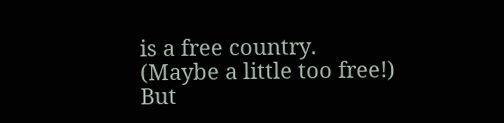is a free country. (Maybe a little too free!) But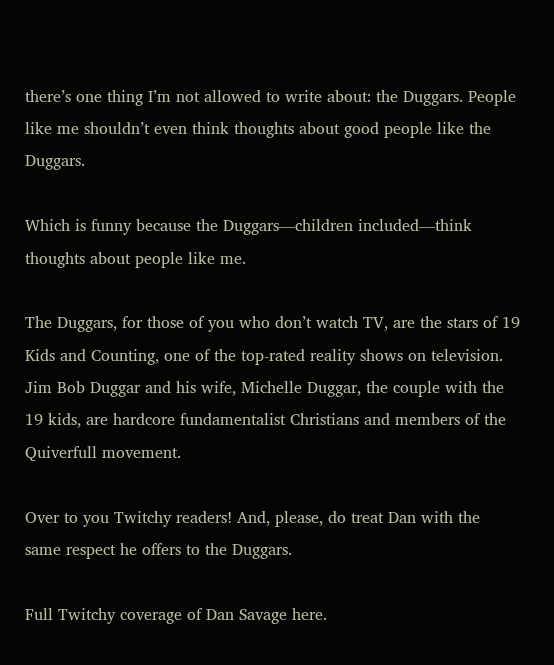there’s one thing I’m not allowed to write about: the Duggars. People like me shouldn’t even think thoughts about good people like the Duggars.

Which is funny because the Duggars—children included—think thoughts about people like me.

The Duggars, for those of you who don’t watch TV, are the stars of 19 Kids and Counting, one of the top-rated reality shows on television. Jim Bob Duggar and his wife, Michelle Duggar, the couple with the 19 kids, are hardcore fundamentalist Christians and members of the Quiverfull movement.

Over to you Twitchy readers! And, please, do treat Dan with the same respect he offers to the Duggars.

Full Twitchy coverage of Dan Savage here.